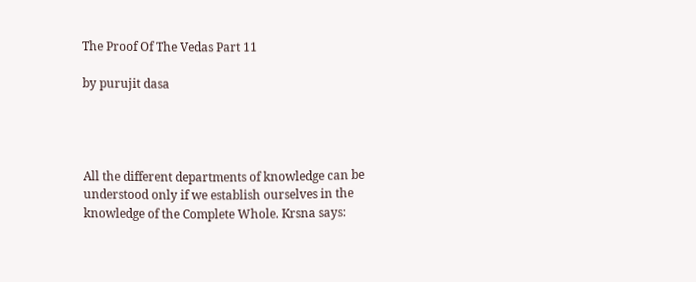The Proof Of The Vedas Part 11

by purujit dasa




All the different departments of knowledge can be understood only if we establish ourselves in the knowledge of the Complete Whole. Krsna says: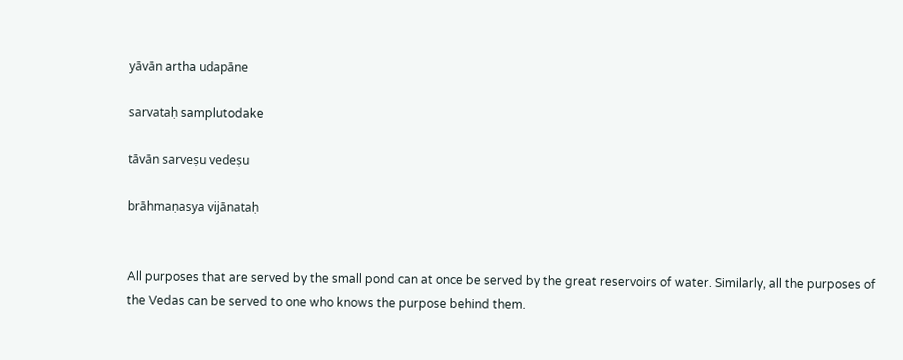yāvān artha udapāne

sarvataḥ samplutodake

tāvān sarveṣu vedeṣu

brāhmaṇasya vijānataḥ


All purposes that are served by the small pond can at once be served by the great reservoirs of water. Similarly, all the purposes of the Vedas can be served to one who knows the purpose behind them.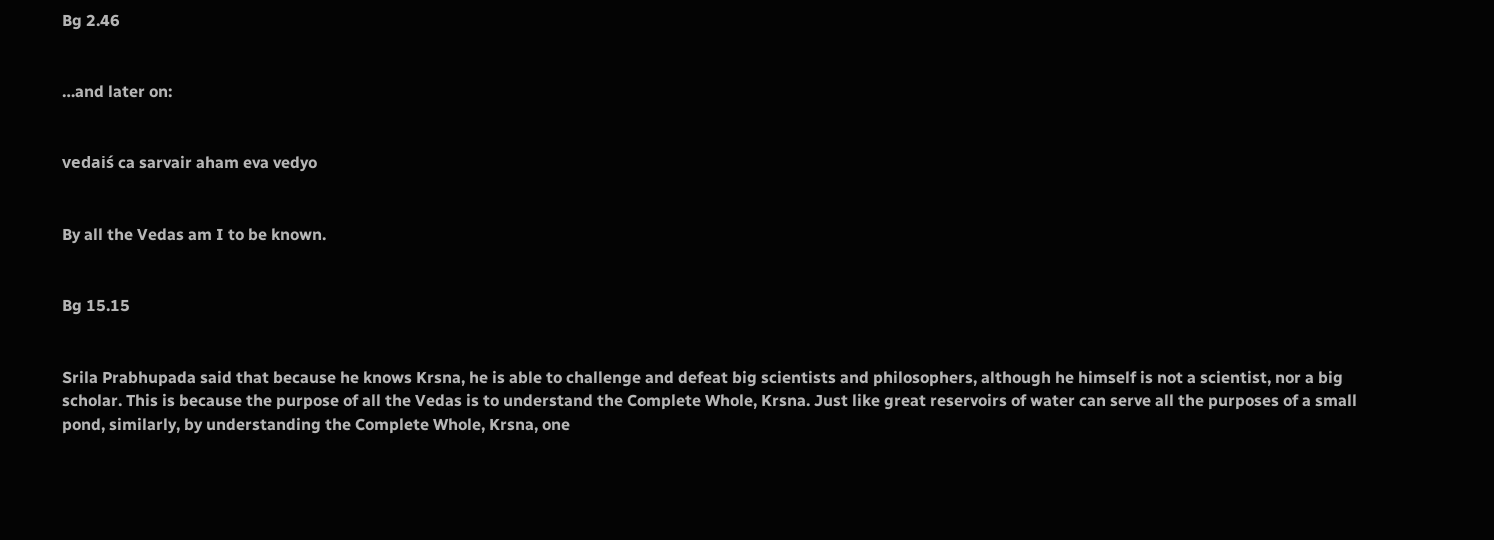Bg 2.46


…and later on:


vedaiś ca sarvair aham eva vedyo


By all the Vedas am I to be known.


Bg 15.15


Srila Prabhupada said that because he knows Krsna, he is able to challenge and defeat big scientists and philosophers, although he himself is not a scientist, nor a big scholar. This is because the purpose of all the Vedas is to understand the Complete Whole, Krsna. Just like great reservoirs of water can serve all the purposes of a small pond, similarly, by understanding the Complete Whole, Krsna, one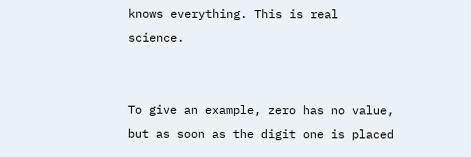knows everything. This is real science.


To give an example, zero has no value, but as soon as the digit one is placed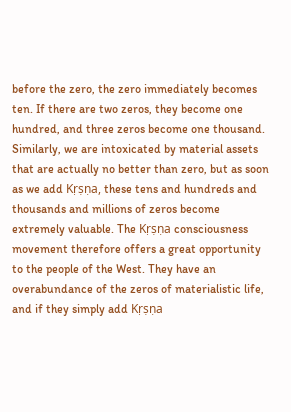before the zero, the zero immediately becomes ten. If there are two zeros, they become one hundred, and three zeros become one thousand. Similarly, we are intoxicated by material assets that are actually no better than zero, but as soon as we add Kṛṣṇa, these tens and hundreds and thousands and millions of zeros become extremely valuable. The Kṛṣṇa consciousness movement therefore offers a great opportunity to the people of the West. They have an overabundance of the zeros of materialistic life, and if they simply add Kṛṣṇa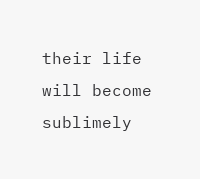their life will become sublimely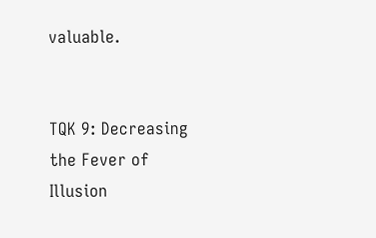valuable.


TQK 9: Decreasing the Fever of Illusion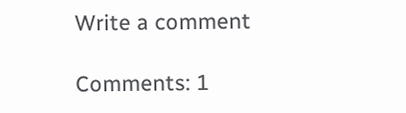Write a comment

Comments: 1